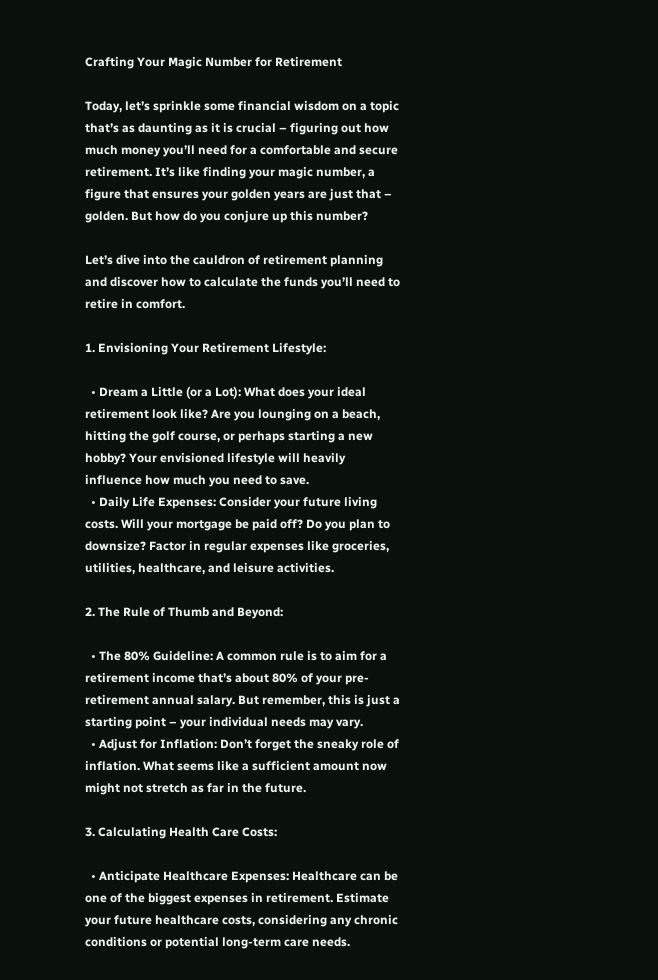Crafting Your Magic Number for Retirement

Today, let’s sprinkle some financial wisdom on a topic that’s as daunting as it is crucial – figuring out how much money you’ll need for a comfortable and secure retirement. It’s like finding your magic number, a figure that ensures your golden years are just that – golden. But how do you conjure up this number?

Let’s dive into the cauldron of retirement planning and discover how to calculate the funds you’ll need to retire in comfort.

1. Envisioning Your Retirement Lifestyle:

  • Dream a Little (or a Lot): What does your ideal retirement look like? Are you lounging on a beach, hitting the golf course, or perhaps starting a new hobby? Your envisioned lifestyle will heavily influence how much you need to save.
  • Daily Life Expenses: Consider your future living costs. Will your mortgage be paid off? Do you plan to downsize? Factor in regular expenses like groceries, utilities, healthcare, and leisure activities.

2. The Rule of Thumb and Beyond:

  • The 80% Guideline: A common rule is to aim for a retirement income that’s about 80% of your pre-retirement annual salary. But remember, this is just a starting point – your individual needs may vary.
  • Adjust for Inflation: Don’t forget the sneaky role of inflation. What seems like a sufficient amount now might not stretch as far in the future.

3. Calculating Health Care Costs:

  • Anticipate Healthcare Expenses: Healthcare can be one of the biggest expenses in retirement. Estimate your future healthcare costs, considering any chronic conditions or potential long-term care needs.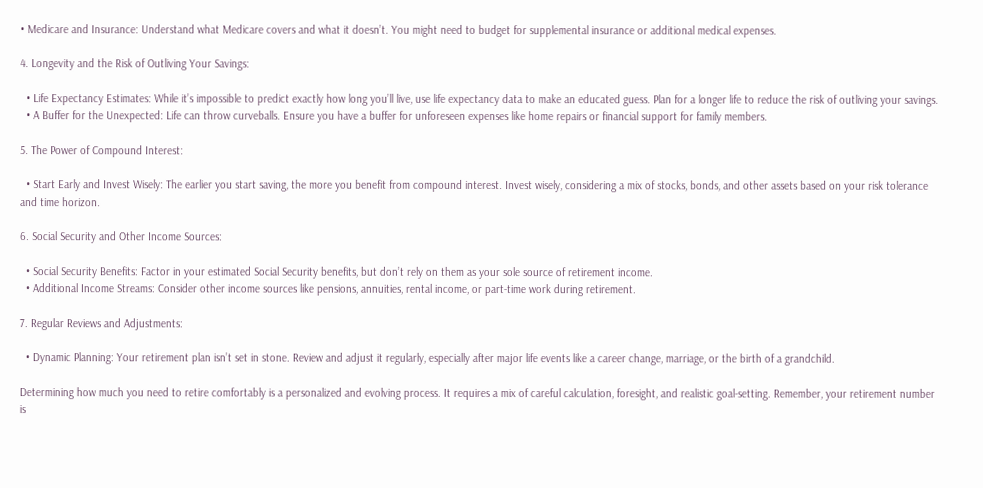• Medicare and Insurance: Understand what Medicare covers and what it doesn’t. You might need to budget for supplemental insurance or additional medical expenses.

4. Longevity and the Risk of Outliving Your Savings:

  • Life Expectancy Estimates: While it’s impossible to predict exactly how long you’ll live, use life expectancy data to make an educated guess. Plan for a longer life to reduce the risk of outliving your savings.
  • A Buffer for the Unexpected: Life can throw curveballs. Ensure you have a buffer for unforeseen expenses like home repairs or financial support for family members.

5. The Power of Compound Interest:

  • Start Early and Invest Wisely: The earlier you start saving, the more you benefit from compound interest. Invest wisely, considering a mix of stocks, bonds, and other assets based on your risk tolerance and time horizon.

6. Social Security and Other Income Sources:

  • Social Security Benefits: Factor in your estimated Social Security benefits, but don’t rely on them as your sole source of retirement income.
  • Additional Income Streams: Consider other income sources like pensions, annuities, rental income, or part-time work during retirement.

7. Regular Reviews and Adjustments:

  • Dynamic Planning: Your retirement plan isn’t set in stone. Review and adjust it regularly, especially after major life events like a career change, marriage, or the birth of a grandchild.

Determining how much you need to retire comfortably is a personalized and evolving process. It requires a mix of careful calculation, foresight, and realistic goal-setting. Remember, your retirement number is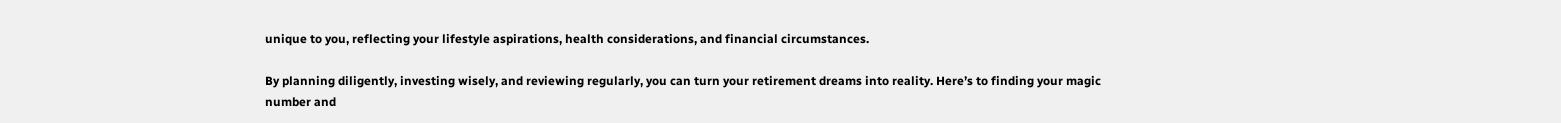unique to you, reflecting your lifestyle aspirations, health considerations, and financial circumstances.

By planning diligently, investing wisely, and reviewing regularly, you can turn your retirement dreams into reality. Here’s to finding your magic number and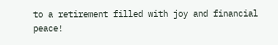to a retirement filled with joy and financial peace!